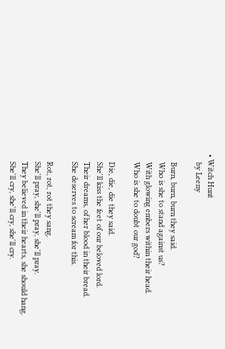• Witch Hunt
    by Leeny

    Burn, burn, burn they said.
    Who is she to stand against us?
    With glowing embers within their head.
    Who is she to doubt our god?

    Die, die, die they said.
    She'll kiss the feet of our beloved lord.
    Their dreams, of her blood in their bread.
    She deserves to scream for this.

    Rot, rot, rot they sang.
    She'll pray, she'll pray, she'll pray.
    They believed in their hearts, she should hang.
    She'll cry, she'll cry, she'll cry.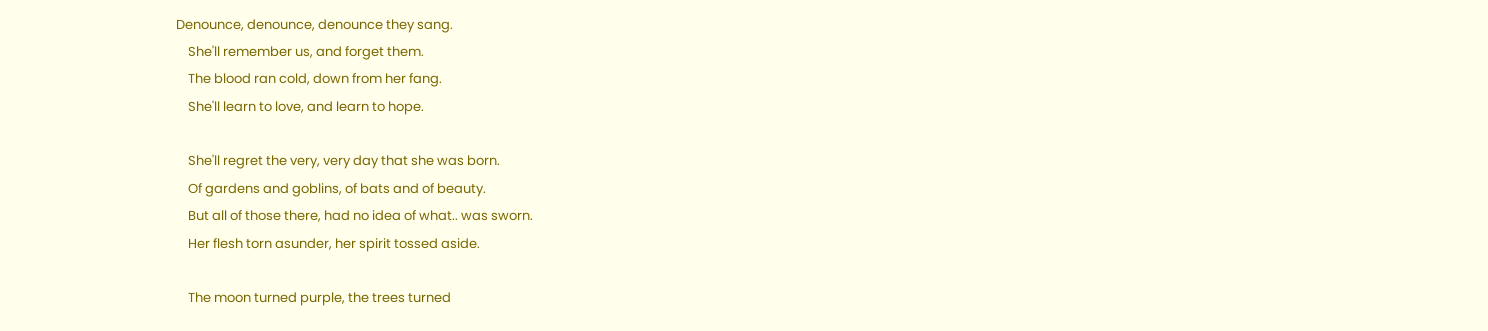Denounce, denounce, denounce they sang.
    She'll remember us, and forget them.
    The blood ran cold, down from her fang.
    She'll learn to love, and learn to hope.

    She'll regret the very, very day that she was born.
    Of gardens and goblins, of bats and of beauty.
    But all of those there, had no idea of what.. was sworn.
    Her flesh torn asunder, her spirit tossed aside.

    The moon turned purple, the trees turned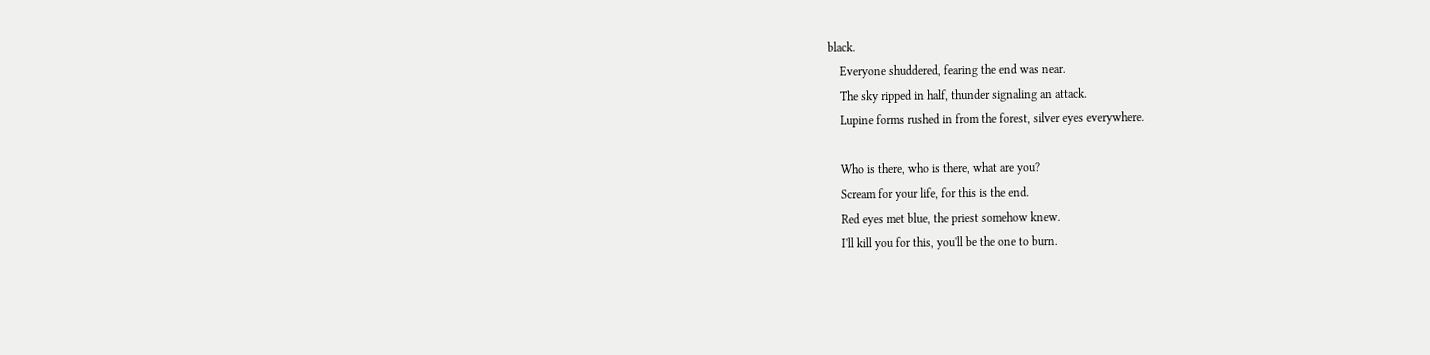black.
    Everyone shuddered, fearing the end was near.
    The sky ripped in half, thunder signaling an attack.
    Lupine forms rushed in from the forest, silver eyes everywhere.

    Who is there, who is there, what are you?
    Scream for your life, for this is the end.
    Red eyes met blue, the priest somehow knew.
    I'll kill you for this, you'll be the one to burn.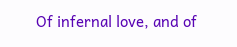Of infernal love, and of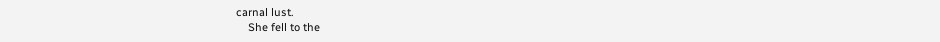carnal lust.
    She fell to the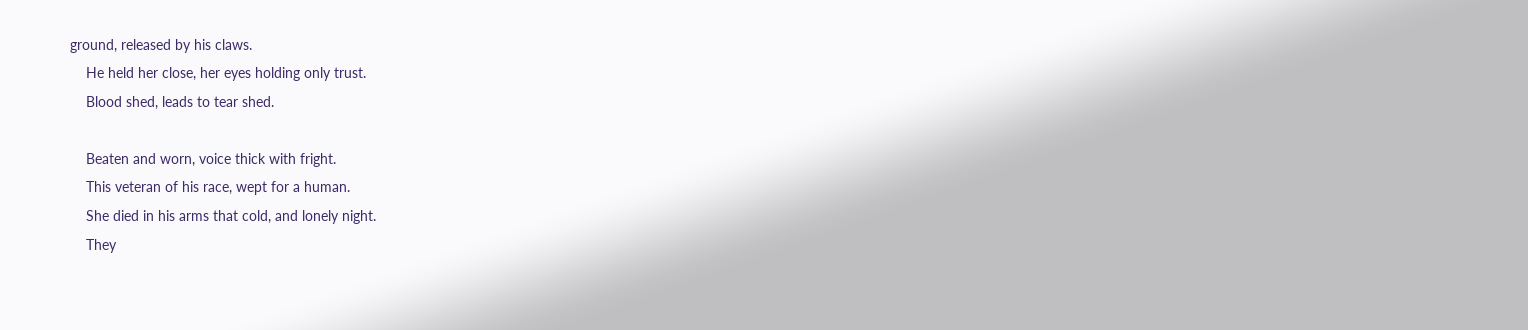ground, released by his claws.
    He held her close, her eyes holding only trust.
    Blood shed, leads to tear shed.

    Beaten and worn, voice thick with fright.
    This veteran of his race, wept for a human.
    She died in his arms that cold, and lonely night.
    They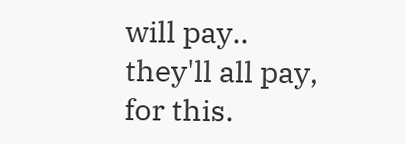will pay.. they'll all pay, for this.